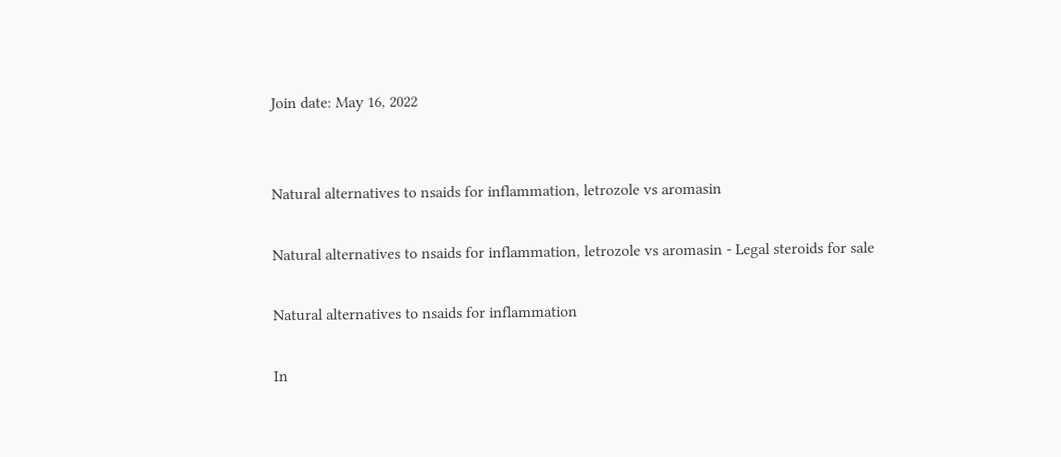Join date: May 16, 2022


Natural alternatives to nsaids for inflammation, letrozole vs aromasin

Natural alternatives to nsaids for inflammation, letrozole vs aromasin - Legal steroids for sale

Natural alternatives to nsaids for inflammation

In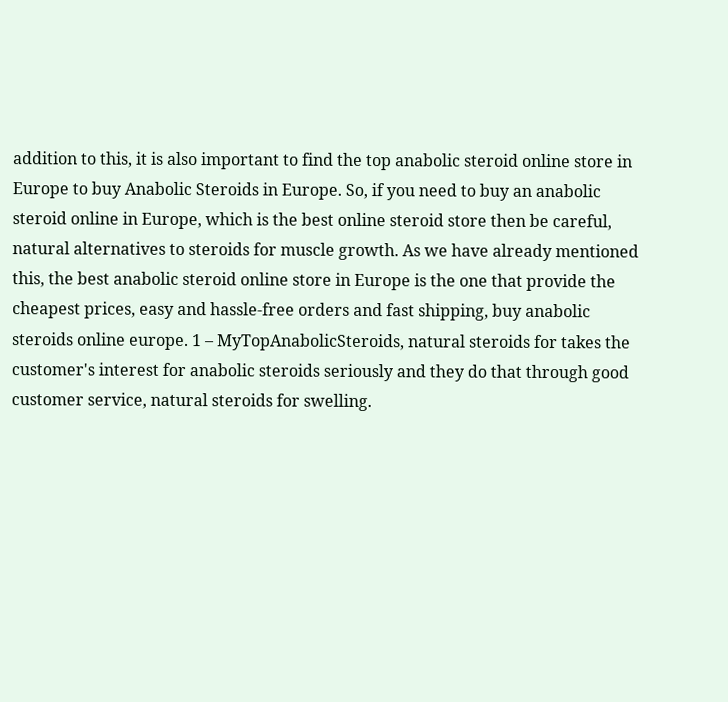addition to this, it is also important to find the top anabolic steroid online store in Europe to buy Anabolic Steroids in Europe. So, if you need to buy an anabolic steroid online in Europe, which is the best online steroid store then be careful, natural alternatives to steroids for muscle growth. As we have already mentioned this, the best anabolic steroid online store in Europe is the one that provide the cheapest prices, easy and hassle-free orders and fast shipping, buy anabolic steroids online europe. 1 – MyTopAnabolicSteroids, natural steroids for takes the customer's interest for anabolic steroids seriously and they do that through good customer service, natural steroids for swelling.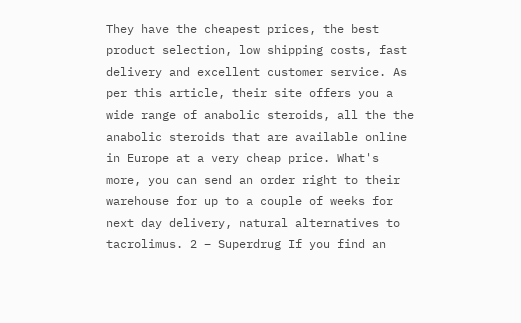They have the cheapest prices, the best product selection, low shipping costs, fast delivery and excellent customer service. As per this article, their site offers you a wide range of anabolic steroids, all the the anabolic steroids that are available online in Europe at a very cheap price. What's more, you can send an order right to their warehouse for up to a couple of weeks for next day delivery, natural alternatives to tacrolimus. 2 – Superdrug If you find an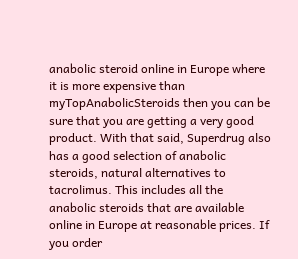anabolic steroid online in Europe where it is more expensive than myTopAnabolicSteroids then you can be sure that you are getting a very good product. With that said, Superdrug also has a good selection of anabolic steroids, natural alternatives to tacrolimus. This includes all the anabolic steroids that are available online in Europe at reasonable prices. If you order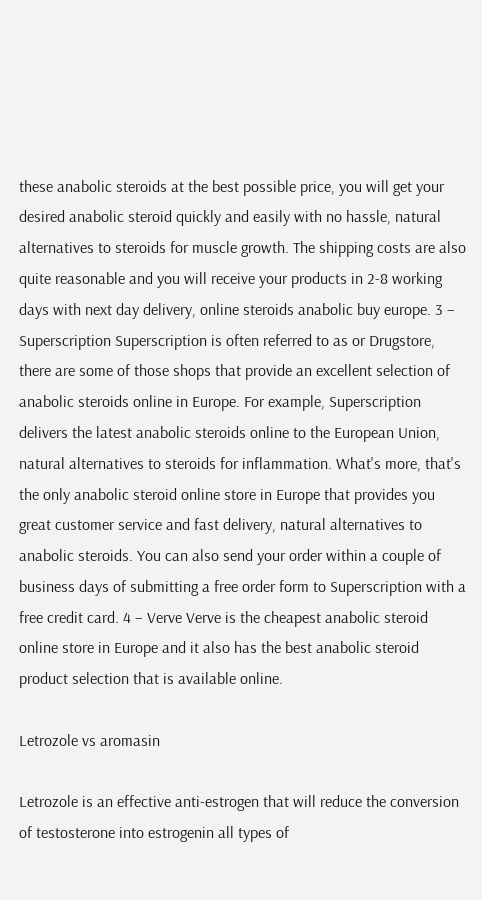these anabolic steroids at the best possible price, you will get your desired anabolic steroid quickly and easily with no hassle, natural alternatives to steroids for muscle growth. The shipping costs are also quite reasonable and you will receive your products in 2-8 working days with next day delivery, online steroids anabolic buy europe. 3 – Superscription Superscription is often referred to as or Drugstore, there are some of those shops that provide an excellent selection of anabolic steroids online in Europe. For example, Superscription delivers the latest anabolic steroids online to the European Union, natural alternatives to steroids for inflammation. What's more, that's the only anabolic steroid online store in Europe that provides you great customer service and fast delivery, natural alternatives to anabolic steroids. You can also send your order within a couple of business days of submitting a free order form to Superscription with a free credit card. 4 – Verve Verve is the cheapest anabolic steroid online store in Europe and it also has the best anabolic steroid product selection that is available online.

Letrozole vs aromasin

Letrozole is an effective anti-estrogen that will reduce the conversion of testosterone into estrogenin all types of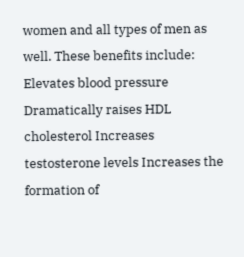women and all types of men as well. These benefits include: Elevates blood pressure Dramatically raises HDL cholesterol Increases testosterone levels Increases the formation of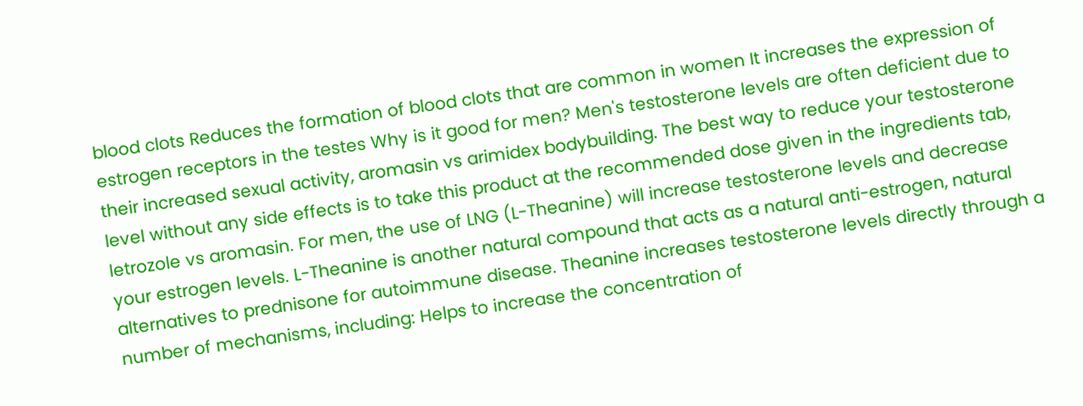blood clots Reduces the formation of blood clots that are common in women It increases the expression of estrogen receptors in the testes Why is it good for men? Men's testosterone levels are often deficient due to their increased sexual activity, aromasin vs arimidex bodybuilding. The best way to reduce your testosterone level without any side effects is to take this product at the recommended dose given in the ingredients tab, letrozole vs aromasin. For men, the use of LNG (L-Theanine) will increase testosterone levels and decrease your estrogen levels. L-Theanine is another natural compound that acts as a natural anti-estrogen, natural alternatives to prednisone for autoimmune disease. Theanine increases testosterone levels directly through a number of mechanisms, including: Helps to increase the concentration of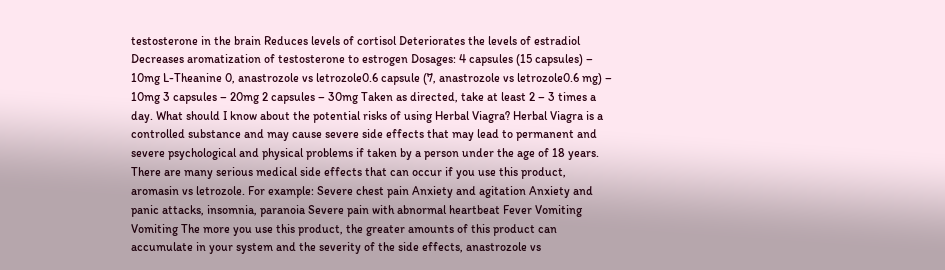testosterone in the brain Reduces levels of cortisol Deteriorates the levels of estradiol Decreases aromatization of testosterone to estrogen Dosages: 4 capsules (15 capsules) – 10mg L-Theanine 0, anastrozole vs letrozole0.6 capsule (7, anastrozole vs letrozole0.6 mg) – 10mg 3 capsules – 20mg 2 capsules – 30mg Taken as directed, take at least 2 – 3 times a day. What should I know about the potential risks of using Herbal Viagra? Herbal Viagra is a controlled substance and may cause severe side effects that may lead to permanent and severe psychological and physical problems if taken by a person under the age of 18 years. There are many serious medical side effects that can occur if you use this product, aromasin vs letrozole. For example: Severe chest pain Anxiety and agitation Anxiety and panic attacks, insomnia, paranoia Severe pain with abnormal heartbeat Fever Vomiting Vomiting The more you use this product, the greater amounts of this product can accumulate in your system and the severity of the side effects, anastrozole vs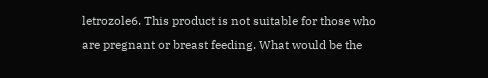letrozole6. This product is not suitable for those who are pregnant or breast feeding. What would be the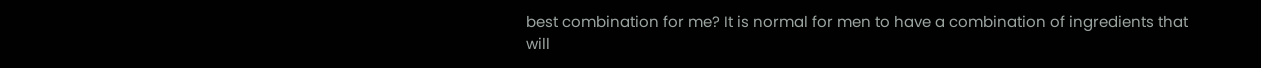best combination for me? It is normal for men to have a combination of ingredients that will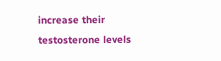increase their testosterone levels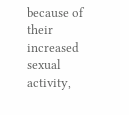because of their increased sexual activity,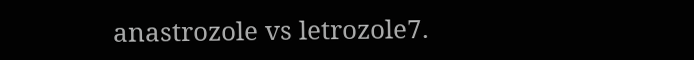anastrozole vs letrozole7.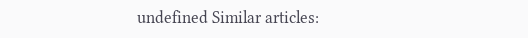undefined Similar articles: